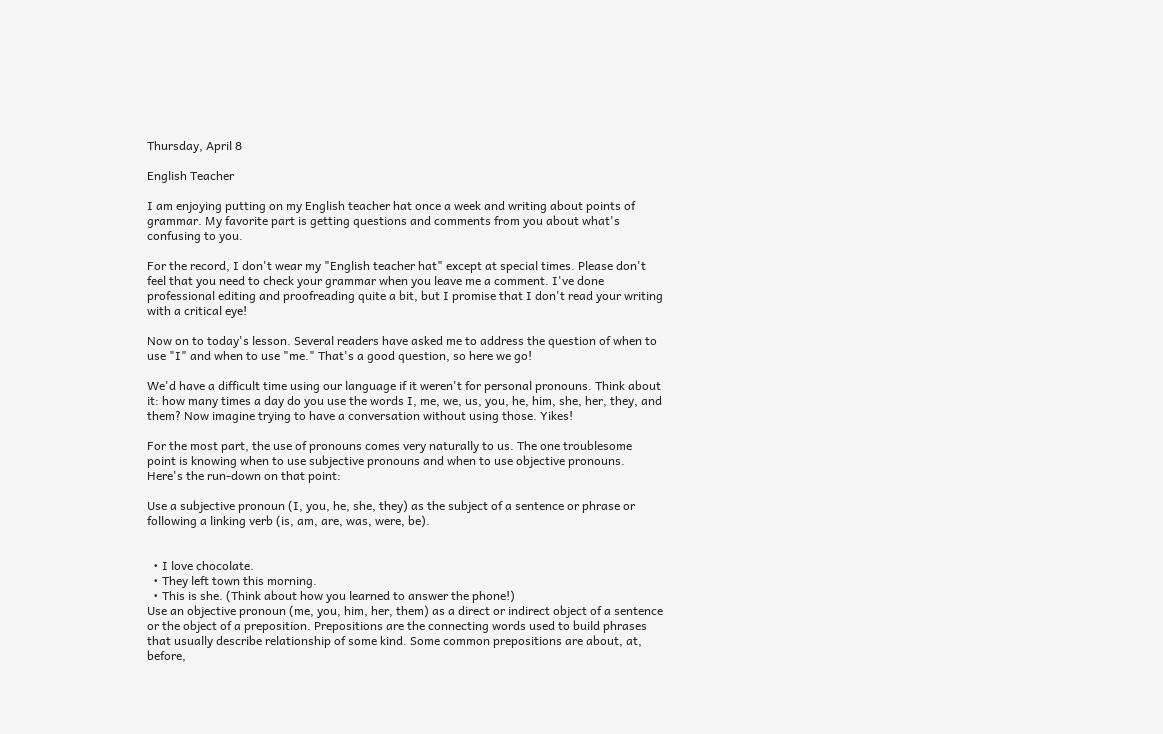Thursday, April 8

English Teacher

I am enjoying putting on my English teacher hat once a week and writing about points of grammar. My favorite part is getting questions and comments from you about what's confusing to you.

For the record, I don't wear my "English teacher hat" except at special times. Please don't feel that you need to check your grammar when you leave me a comment. I've done professional editing and proofreading quite a bit, but I promise that I don't read your writing with a critical eye!

Now on to today's lesson. Several readers have asked me to address the question of when to use "I" and when to use "me." That's a good question, so here we go!

We'd have a difficult time using our language if it weren't for personal pronouns. Think about it: how many times a day do you use the words I, me, we, us, you, he, him, she, her, they, and them? Now imagine trying to have a conversation without using those. Yikes!

For the most part, the use of pronouns comes very naturally to us. The one troublesome point is knowing when to use subjective pronouns and when to use objective pronouns. Here's the run-down on that point:

Use a subjective pronoun (I, you, he, she, they) as the subject of a sentence or phrase or following a linking verb (is, am, are, was, were, be).


  • I love chocolate.
  • They left town this morning.
  • This is she. (Think about how you learned to answer the phone!)
Use an objective pronoun (me, you, him, her, them) as a direct or indirect object of a sentence or the object of a preposition. Prepositions are the connecting words used to build phrases that usually describe relationship of some kind. Some common prepositions are about, at, before,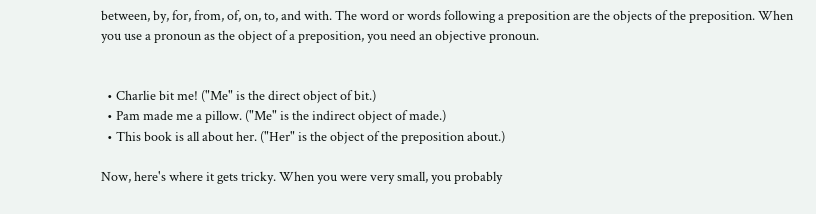between, by, for, from, of, on, to, and with. The word or words following a preposition are the objects of the preposition. When you use a pronoun as the object of a preposition, you need an objective pronoun.


  • Charlie bit me! ("Me" is the direct object of bit.)
  • Pam made me a pillow. ("Me" is the indirect object of made.)
  • This book is all about her. ("Her" is the object of the preposition about.)

Now, here's where it gets tricky. When you were very small, you probably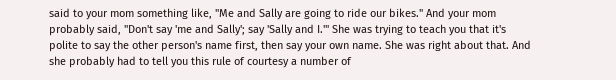said to your mom something like, "Me and Sally are going to ride our bikes." And your mom probably said, "Don't say 'me and Sally'; say 'Sally and I.'" She was trying to teach you that it's polite to say the other person's name first, then say your own name. She was right about that. And she probably had to tell you this rule of courtesy a number of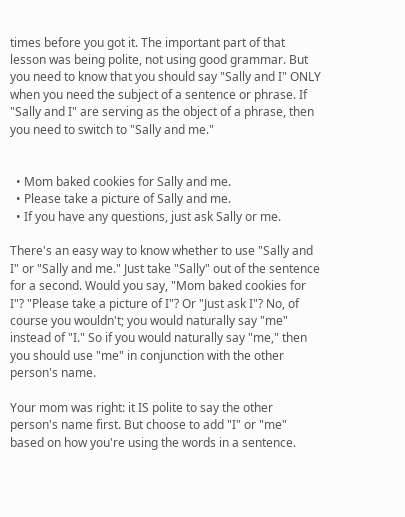times before you got it. The important part of that lesson was being polite, not using good grammar. But you need to know that you should say "Sally and I" ONLY when you need the subject of a sentence or phrase. If "Sally and I" are serving as the object of a phrase, then you need to switch to "Sally and me."


  • Mom baked cookies for Sally and me.
  • Please take a picture of Sally and me.
  • If you have any questions, just ask Sally or me.

There's an easy way to know whether to use "Sally and I" or "Sally and me." Just take "Sally" out of the sentence for a second. Would you say, "Mom baked cookies for I"? "Please take a picture of I"? Or "Just ask I"? No, of course you wouldn't; you would naturally say "me" instead of "I." So if you would naturally say "me," then you should use "me" in conjunction with the other person's name.

Your mom was right: it IS polite to say the other person's name first. But choose to add "I" or "me" based on how you're using the words in a sentence.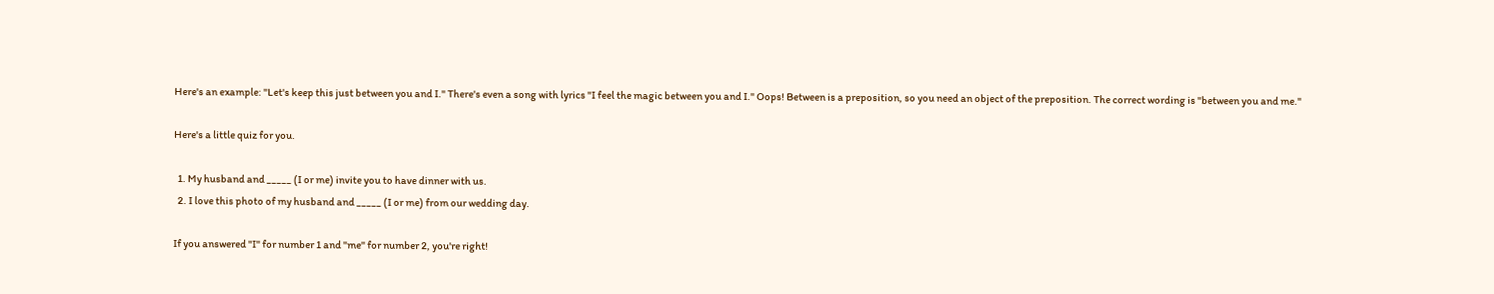Here's an example: "Let's keep this just between you and I." There's even a song with lyrics "I feel the magic between you and I." Oops! Between is a preposition, so you need an object of the preposition. The correct wording is "between you and me."

Here's a little quiz for you.

  1. My husband and _____ (I or me) invite you to have dinner with us.
  2. I love this photo of my husband and _____ (I or me) from our wedding day.

If you answered "I" for number 1 and "me" for number 2, you're right!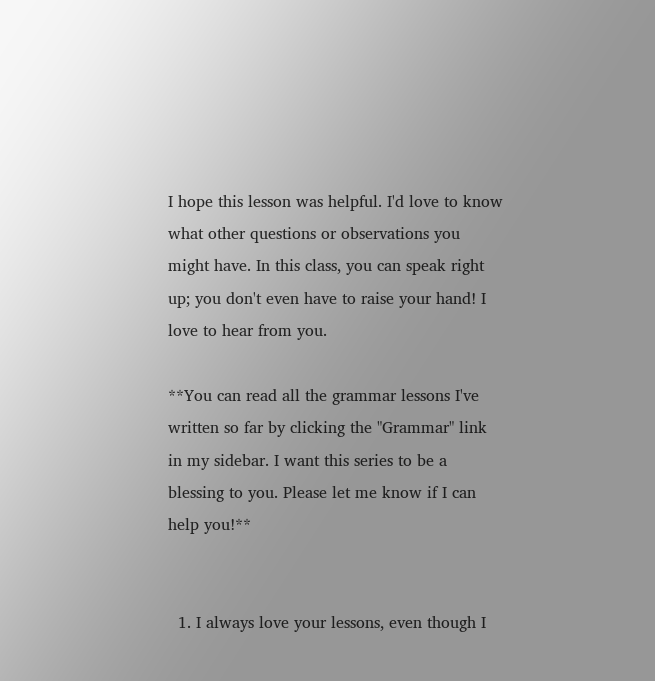I hope this lesson was helpful. I'd love to know what other questions or observations you might have. In this class, you can speak right up; you don't even have to raise your hand! I love to hear from you.

**You can read all the grammar lessons I've written so far by clicking the "Grammar" link in my sidebar. I want this series to be a blessing to you. Please let me know if I can help you!**


  1. I always love your lessons, even though I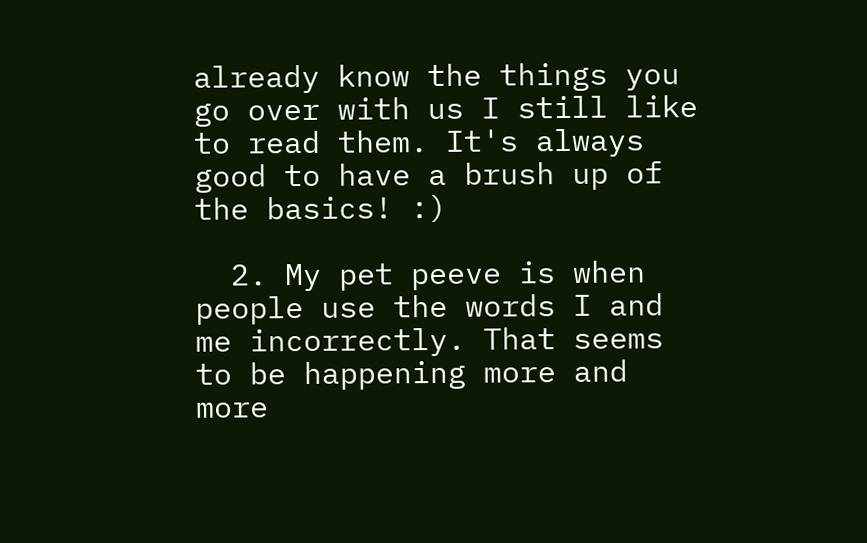already know the things you go over with us I still like to read them. It's always good to have a brush up of the basics! :)

  2. My pet peeve is when people use the words I and me incorrectly. That seems to be happening more and more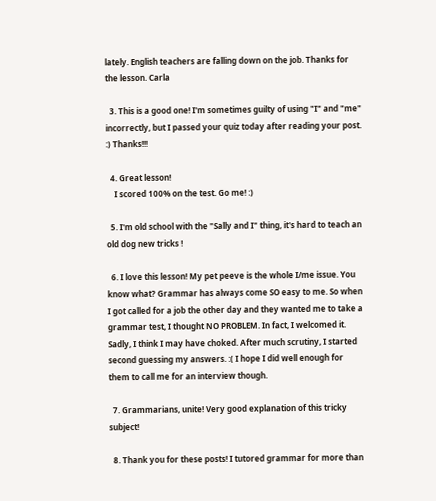lately. English teachers are falling down on the job. Thanks for the lesson. Carla

  3. This is a good one! I'm sometimes guilty of using "I" and "me" incorrectly, but I passed your quiz today after reading your post. :) Thanks!!!

  4. Great lesson!
    I scored 100% on the test. Go me! :)

  5. I'm old school with the "Sally and I" thing, it's hard to teach an old dog new tricks !

  6. I love this lesson! My pet peeve is the whole I/me issue. You know what? Grammar has always come SO easy to me. So when I got called for a job the other day and they wanted me to take a grammar test, I thought NO PROBLEM. In fact, I welcomed it. Sadly, I think I may have choked. After much scrutiny, I started second guessing my answers. :( I hope I did well enough for them to call me for an interview though.

  7. Grammarians, unite! Very good explanation of this tricky subject!

  8. Thank you for these posts! I tutored grammar for more than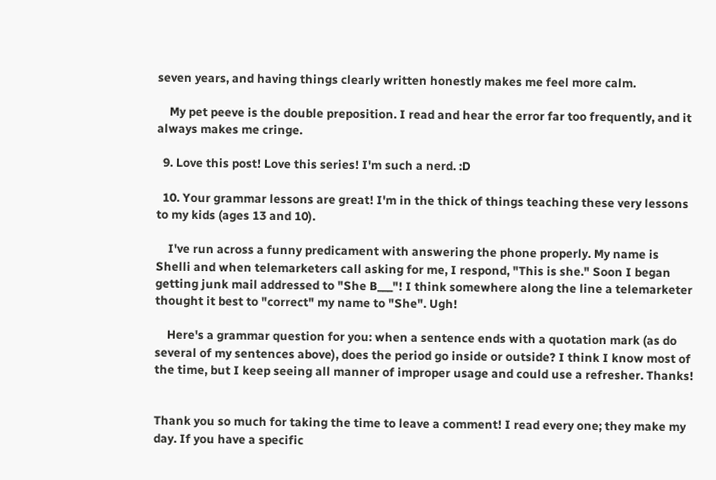seven years, and having things clearly written honestly makes me feel more calm.

    My pet peeve is the double preposition. I read and hear the error far too frequently, and it always makes me cringe.

  9. Love this post! Love this series! I'm such a nerd. :D

  10. Your grammar lessons are great! I'm in the thick of things teaching these very lessons to my kids (ages 13 and 10).

    I've run across a funny predicament with answering the phone properly. My name is Shelli and when telemarketers call asking for me, I respond, "This is she." Soon I began getting junk mail addressed to "She B___"! I think somewhere along the line a telemarketer thought it best to "correct" my name to "She". Ugh!

    Here's a grammar question for you: when a sentence ends with a quotation mark (as do several of my sentences above), does the period go inside or outside? I think I know most of the time, but I keep seeing all manner of improper usage and could use a refresher. Thanks!


Thank you so much for taking the time to leave a comment! I read every one; they make my day. If you have a specific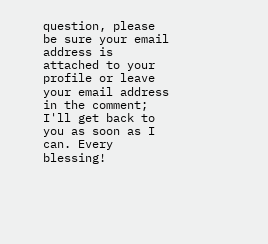question, please be sure your email address is attached to your profile or leave your email address in the comment; I'll get back to you as soon as I can. Every blessing!